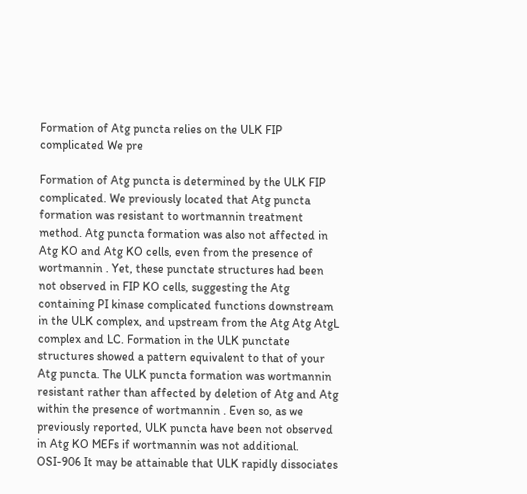Formation of Atg puncta relies on the ULK FIP complicated We pre

Formation of Atg puncta is determined by the ULK FIP complicated. We previously located that Atg puncta formation was resistant to wortmannin treatment method. Atg puncta formation was also not affected in Atg KO and Atg KO cells, even from the presence of wortmannin . Yet, these punctate structures had been not observed in FIP KO cells, suggesting the Atg containing PI kinase complicated functions downstream in the ULK complex, and upstream from the Atg Atg AtgL complex and LC. Formation in the ULK punctate structures showed a pattern equivalent to that of your Atg puncta. The ULK puncta formation was wortmannin resistant rather than affected by deletion of Atg and Atg within the presence of wortmannin . Even so, as we previously reported, ULK puncta have been not observed in Atg KO MEFs if wortmannin was not additional.
OSI-906 It may be attainable that ULK rapidly dissociates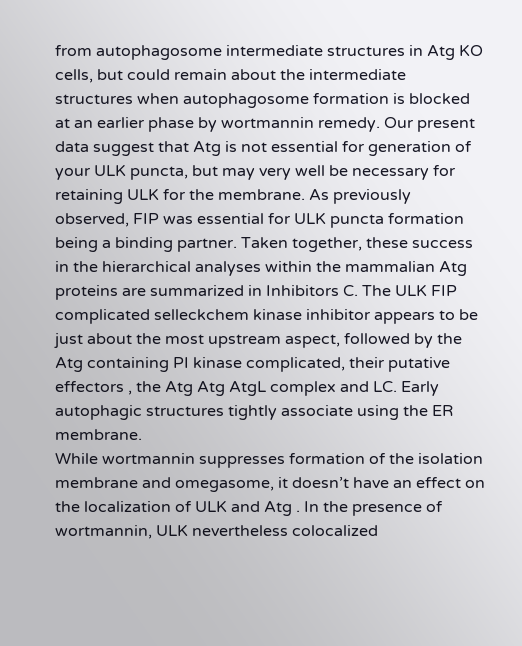from autophagosome intermediate structures in Atg KO cells, but could remain about the intermediate structures when autophagosome formation is blocked at an earlier phase by wortmannin remedy. Our present data suggest that Atg is not essential for generation of your ULK puncta, but may very well be necessary for retaining ULK for the membrane. As previously observed, FIP was essential for ULK puncta formation being a binding partner. Taken together, these success in the hierarchical analyses within the mammalian Atg proteins are summarized in Inhibitors C. The ULK FIP complicated selleckchem kinase inhibitor appears to be just about the most upstream aspect, followed by the Atg containing PI kinase complicated, their putative effectors , the Atg Atg AtgL complex and LC. Early autophagic structures tightly associate using the ER membrane.
While wortmannin suppresses formation of the isolation membrane and omegasome, it doesn’t have an effect on the localization of ULK and Atg . In the presence of wortmannin, ULK nevertheless colocalized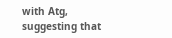with Atg, suggesting that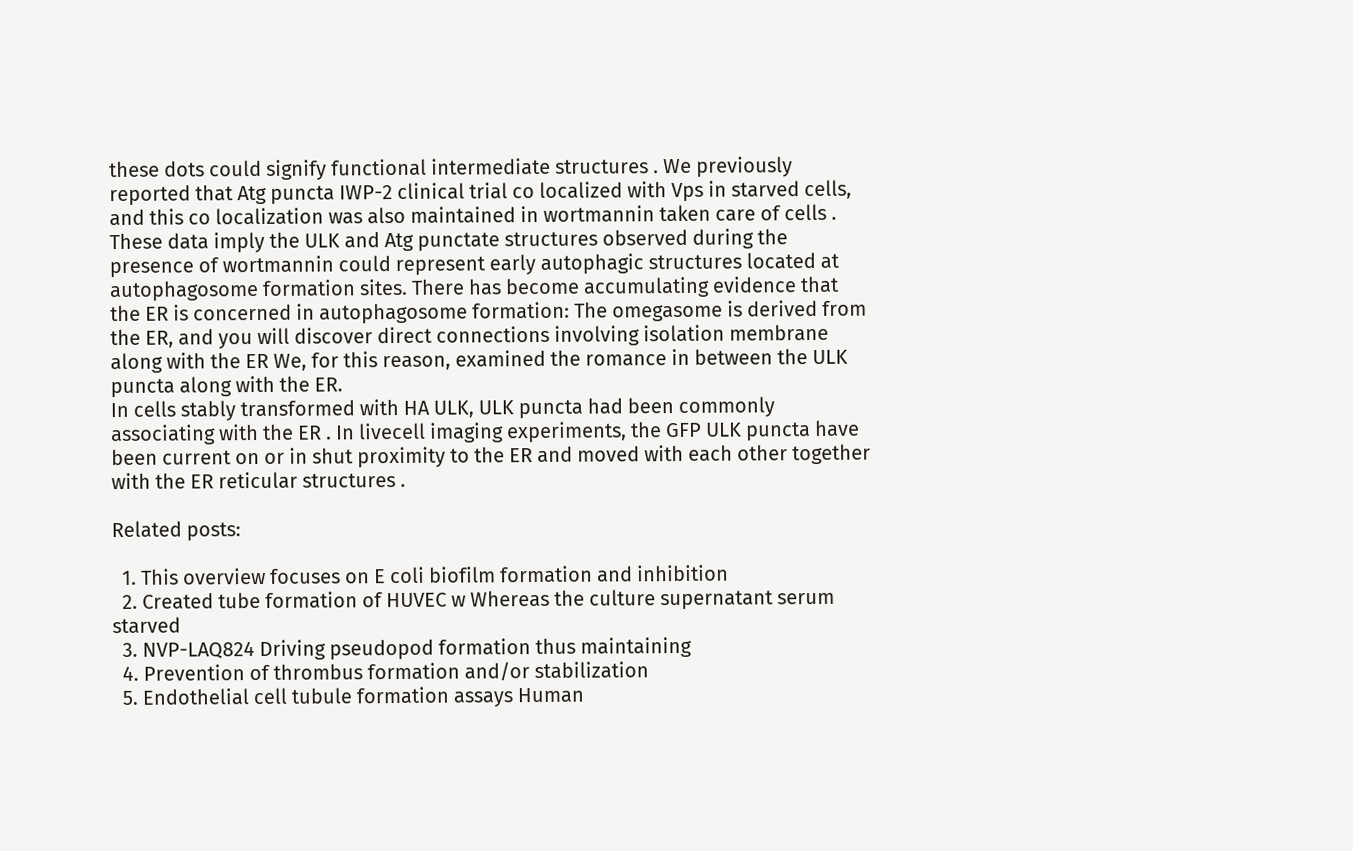these dots could signify functional intermediate structures . We previously reported that Atg puncta IWP-2 clinical trial co localized with Vps in starved cells, and this co localization was also maintained in wortmannin taken care of cells . These data imply the ULK and Atg punctate structures observed during the presence of wortmannin could represent early autophagic structures located at autophagosome formation sites. There has become accumulating evidence that the ER is concerned in autophagosome formation: The omegasome is derived from the ER, and you will discover direct connections involving isolation membrane along with the ER We, for this reason, examined the romance in between the ULK puncta along with the ER.
In cells stably transformed with HA ULK, ULK puncta had been commonly associating with the ER . In livecell imaging experiments, the GFP ULK puncta have been current on or in shut proximity to the ER and moved with each other together with the ER reticular structures .

Related posts:

  1. This overview focuses on E coli biofilm formation and inhibition
  2. Created tube formation of HUVEC w Whereas the culture supernatant serum starved
  3. NVP-LAQ824 Driving pseudopod formation thus maintaining
  4. Prevention of thrombus formation and/or stabilization
  5. Endothelial cell tubule formation assays Human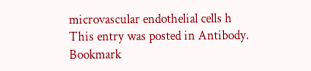microvascular endothelial cells h
This entry was posted in Antibody. Bookmark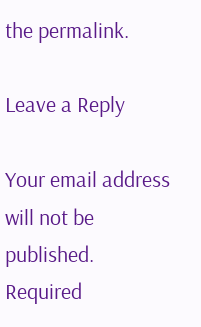the permalink.

Leave a Reply

Your email address will not be published. Required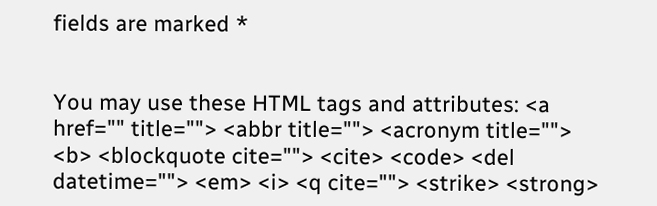fields are marked *


You may use these HTML tags and attributes: <a href="" title=""> <abbr title=""> <acronym title=""> <b> <blockquote cite=""> <cite> <code> <del datetime=""> <em> <i> <q cite=""> <strike> <strong>